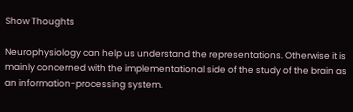Show Thoughts

Neurophysiology can help us understand the representations. Otherwise it is mainly concerned with the implementational side of the study of the brain as an information-processing system.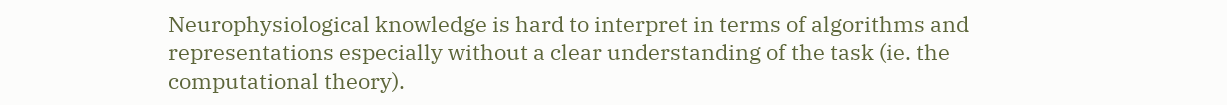Neurophysiological knowledge is hard to interpret in terms of algorithms and representations especially without a clear understanding of the task (ie. the computational theory).